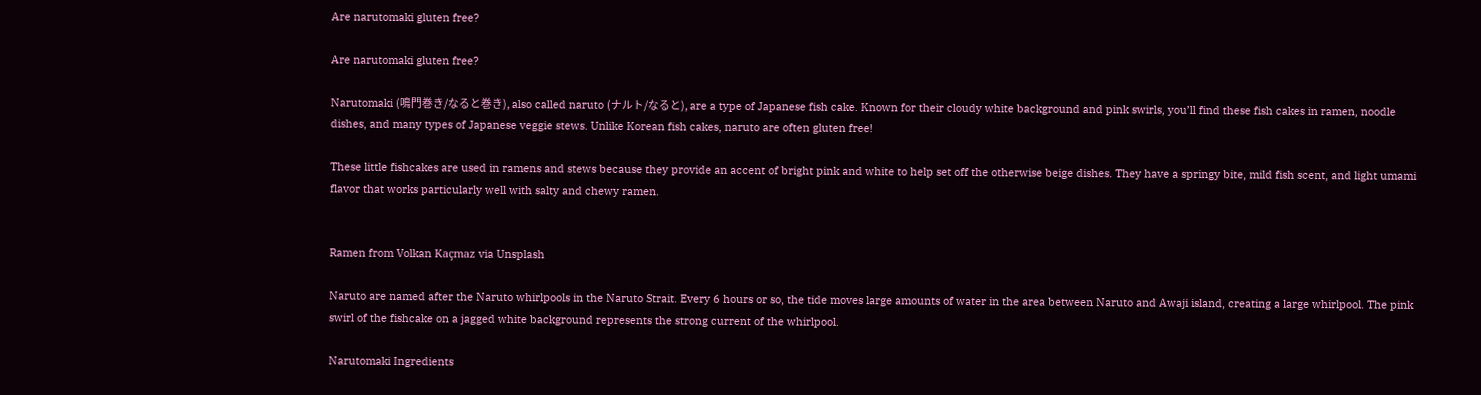Are narutomaki gluten free?

Are narutomaki gluten free?

Narutomaki (鳴門巻き/なると巻き), also called naruto (ナルト/なると), are a type of Japanese fish cake. Known for their cloudy white background and pink swirls, you’ll find these fish cakes in ramen, noodle dishes, and many types of Japanese veggie stews. Unlike Korean fish cakes, naruto are often gluten free!

These little fishcakes are used in ramens and stews because they provide an accent of bright pink and white to help set off the otherwise beige dishes. They have a springy bite, mild fish scent, and light umami flavor that works particularly well with salty and chewy ramen.


Ramen from Volkan Kaçmaz via Unsplash

Naruto are named after the Naruto whirlpools in the Naruto Strait. Every 6 hours or so, the tide moves large amounts of water in the area between Naruto and Awaji island, creating a large whirlpool. The pink swirl of the fishcake on a jagged white background represents the strong current of the whirlpool.

Narutomaki Ingredients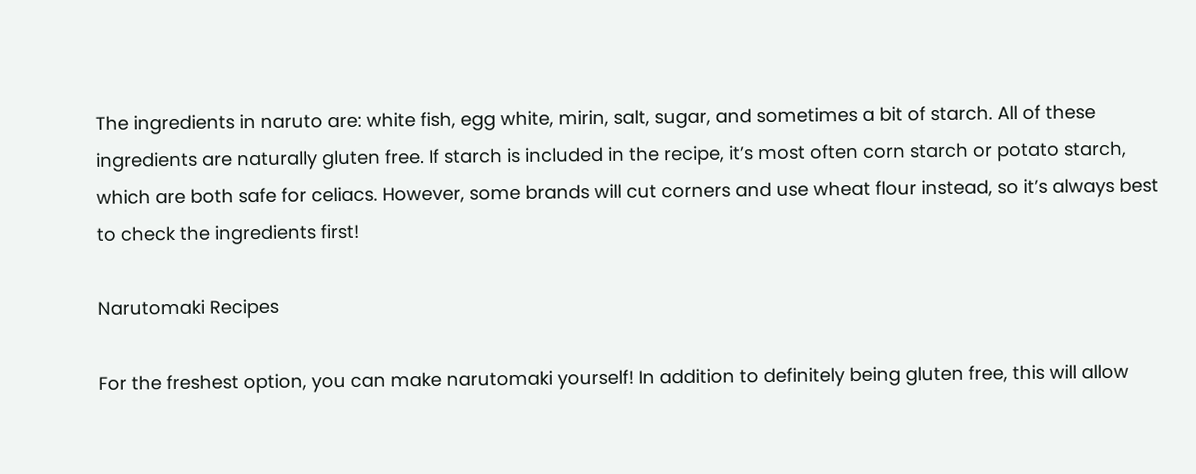The ingredients in naruto are: white fish, egg white, mirin, salt, sugar, and sometimes a bit of starch. All of these ingredients are naturally gluten free. If starch is included in the recipe, it’s most often corn starch or potato starch, which are both safe for celiacs. However, some brands will cut corners and use wheat flour instead, so it’s always best to check the ingredients first!

Narutomaki Recipes

For the freshest option, you can make narutomaki yourself! In addition to definitely being gluten free, this will allow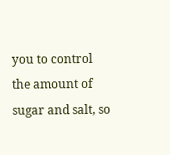you to control the amount of sugar and salt, so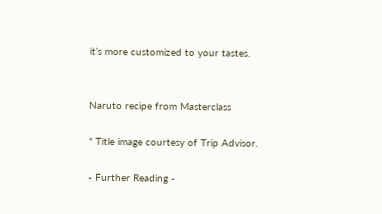it’s more customized to your tastes.


Naruto recipe from Masterclass

* Title image courtesy of Trip Advisor.

- Further Reading -